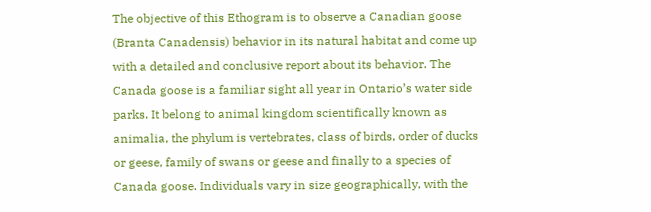The objective of this Ethogram is to observe a Canadian goose (Branta Canadensis) behavior in its natural habitat and come up with a detailed and conclusive report about its behavior. The Canada goose is a familiar sight all year in Ontario’s water side parks. It belong to animal kingdom scientifically known as animalia, the phylum is vertebrates, class of birds, order of ducks or geese, family of swans or geese and finally to a species of Canada goose. Individuals vary in size geographically, with the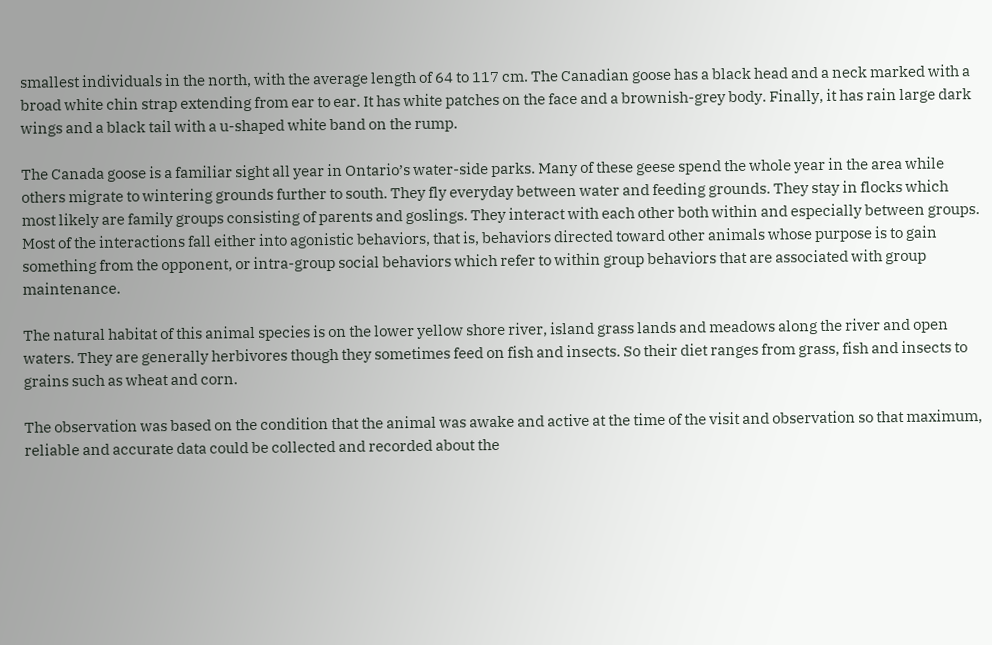smallest individuals in the north, with the average length of 64 to 117 cm. The Canadian goose has a black head and a neck marked with a broad white chin strap extending from ear to ear. It has white patches on the face and a brownish-grey body. Finally, it has rain large dark wings and a black tail with a u-shaped white band on the rump.

The Canada goose is a familiar sight all year in Ontario’s water-side parks. Many of these geese spend the whole year in the area while others migrate to wintering grounds further to south. They fly everyday between water and feeding grounds. They stay in flocks which most likely are family groups consisting of parents and goslings. They interact with each other both within and especially between groups. Most of the interactions fall either into agonistic behaviors, that is, behaviors directed toward other animals whose purpose is to gain something from the opponent, or intra-group social behaviors which refer to within group behaviors that are associated with group maintenance.

The natural habitat of this animal species is on the lower yellow shore river, island grass lands and meadows along the river and open waters. They are generally herbivores though they sometimes feed on fish and insects. So their diet ranges from grass, fish and insects to grains such as wheat and corn.

The observation was based on the condition that the animal was awake and active at the time of the visit and observation so that maximum, reliable and accurate data could be collected and recorded about the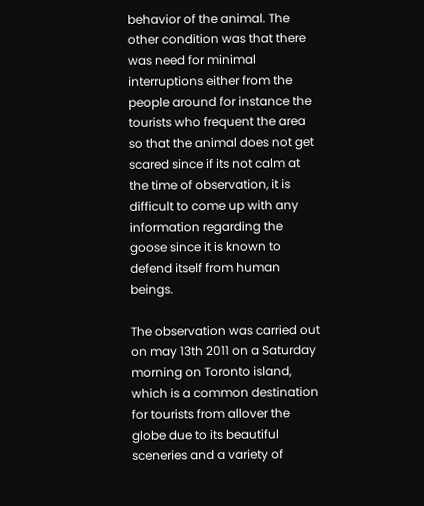behavior of the animal. The other condition was that there was need for minimal interruptions either from the people around for instance the tourists who frequent the area so that the animal does not get scared since if its not calm at the time of observation, it is difficult to come up with any information regarding the goose since it is known to defend itself from human beings.

The observation was carried out on may 13th 2011 on a Saturday morning on Toronto island, which is a common destination for tourists from allover the globe due to its beautiful sceneries and a variety of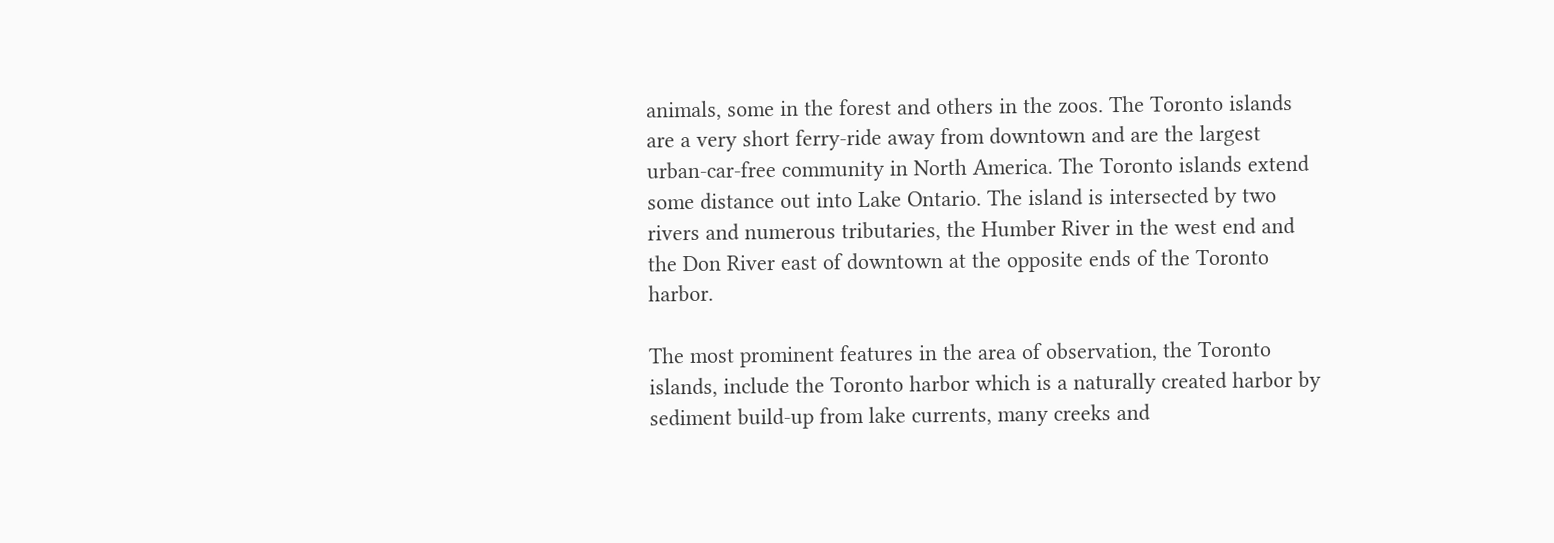animals, some in the forest and others in the zoos. The Toronto islands are a very short ferry-ride away from downtown and are the largest urban-car-free community in North America. The Toronto islands extend some distance out into Lake Ontario. The island is intersected by two rivers and numerous tributaries, the Humber River in the west end and the Don River east of downtown at the opposite ends of the Toronto harbor.

The most prominent features in the area of observation, the Toronto islands, include the Toronto harbor which is a naturally created harbor by sediment build-up from lake currents, many creeks and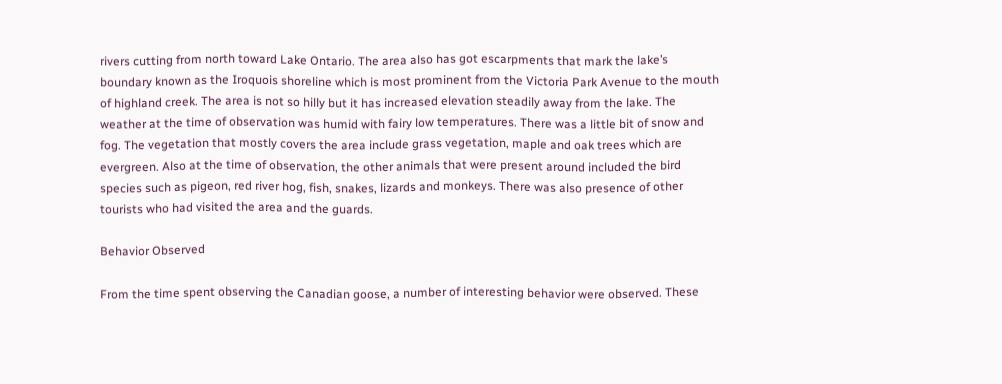rivers cutting from north toward Lake Ontario. The area also has got escarpments that mark the lake’s boundary known as the Iroquois shoreline which is most prominent from the Victoria Park Avenue to the mouth of highland creek. The area is not so hilly but it has increased elevation steadily away from the lake. The weather at the time of observation was humid with fairy low temperatures. There was a little bit of snow and fog. The vegetation that mostly covers the area include grass vegetation, maple and oak trees which are evergreen. Also at the time of observation, the other animals that were present around included the bird species such as pigeon, red river hog, fish, snakes, lizards and monkeys. There was also presence of other tourists who had visited the area and the guards.

Behavior Observed

From the time spent observing the Canadian goose, a number of interesting behavior were observed. These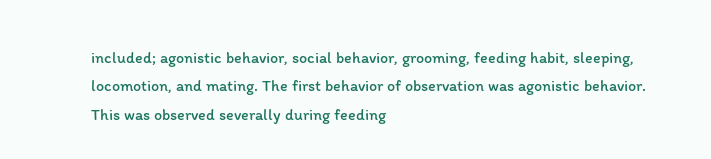included; agonistic behavior, social behavior, grooming, feeding habit, sleeping, locomotion, and mating. The first behavior of observation was agonistic behavior. This was observed severally during feeding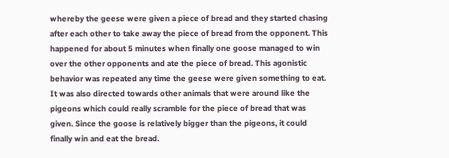whereby the geese were given a piece of bread and they started chasing after each other to take away the piece of bread from the opponent. This happened for about 5 minutes when finally one goose managed to win over the other opponents and ate the piece of bread. This agonistic behavior was repeated any time the geese were given something to eat. It was also directed towards other animals that were around like the pigeons which could really scramble for the piece of bread that was given. Since the goose is relatively bigger than the pigeons, it could finally win and eat the bread.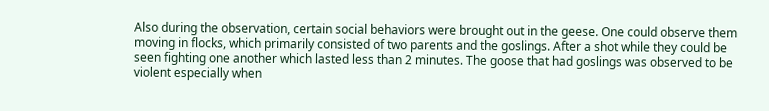Also during the observation, certain social behaviors were brought out in the geese. One could observe them moving in flocks, which primarily consisted of two parents and the goslings. After a shot while they could be seen fighting one another which lasted less than 2 minutes. The goose that had goslings was observed to be violent especially when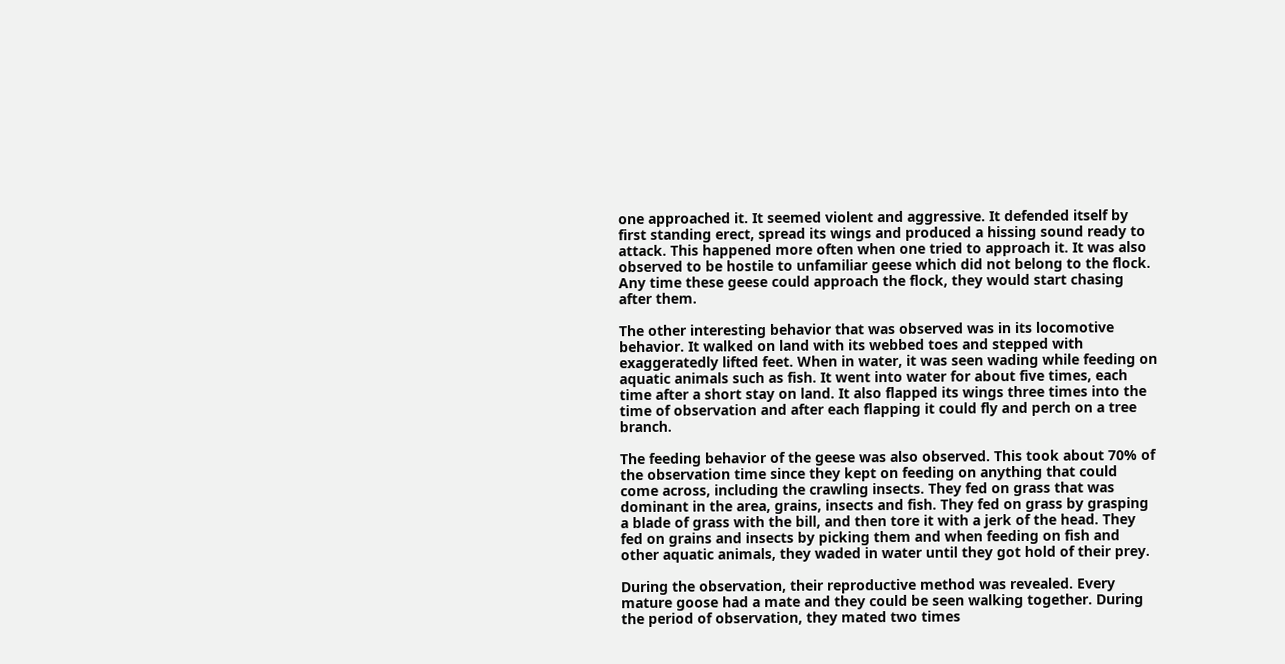one approached it. It seemed violent and aggressive. It defended itself by first standing erect, spread its wings and produced a hissing sound ready to attack. This happened more often when one tried to approach it. It was also observed to be hostile to unfamiliar geese which did not belong to the flock. Any time these geese could approach the flock, they would start chasing after them.

The other interesting behavior that was observed was in its locomotive behavior. It walked on land with its webbed toes and stepped with exaggeratedly lifted feet. When in water, it was seen wading while feeding on aquatic animals such as fish. It went into water for about five times, each time after a short stay on land. It also flapped its wings three times into the time of observation and after each flapping it could fly and perch on a tree branch.

The feeding behavior of the geese was also observed. This took about 70% of the observation time since they kept on feeding on anything that could come across, including the crawling insects. They fed on grass that was dominant in the area, grains, insects and fish. They fed on grass by grasping a blade of grass with the bill, and then tore it with a jerk of the head. They fed on grains and insects by picking them and when feeding on fish and other aquatic animals, they waded in water until they got hold of their prey.

During the observation, their reproductive method was revealed. Every mature goose had a mate and they could be seen walking together. During the period of observation, they mated two times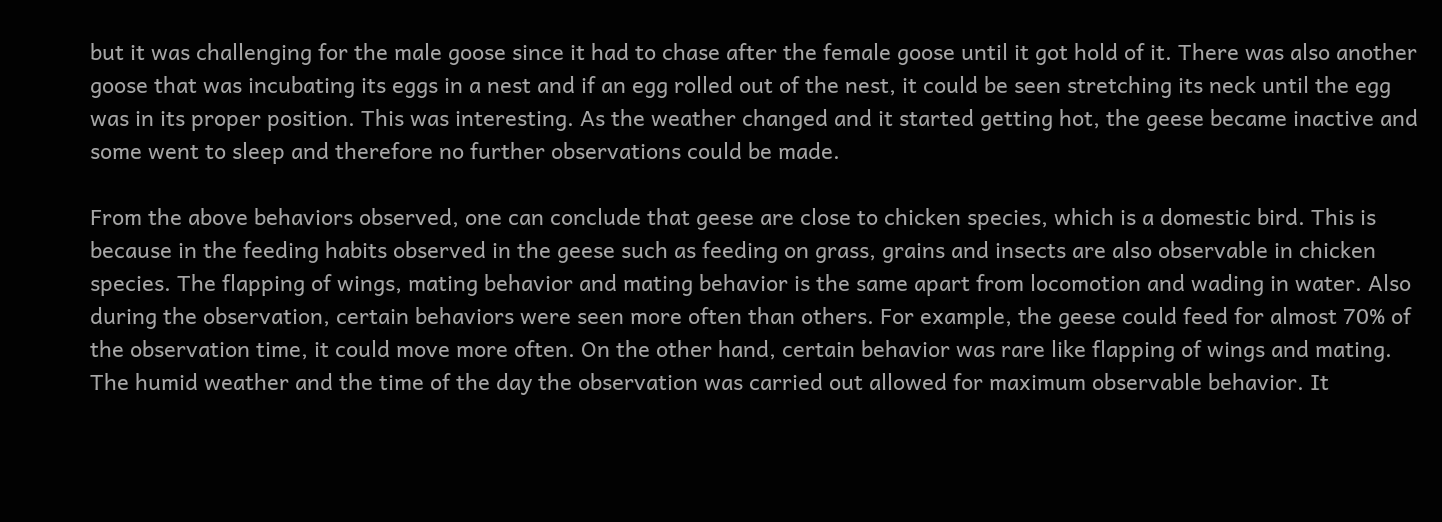but it was challenging for the male goose since it had to chase after the female goose until it got hold of it. There was also another goose that was incubating its eggs in a nest and if an egg rolled out of the nest, it could be seen stretching its neck until the egg was in its proper position. This was interesting. As the weather changed and it started getting hot, the geese became inactive and some went to sleep and therefore no further observations could be made.

From the above behaviors observed, one can conclude that geese are close to chicken species, which is a domestic bird. This is because in the feeding habits observed in the geese such as feeding on grass, grains and insects are also observable in chicken species. The flapping of wings, mating behavior and mating behavior is the same apart from locomotion and wading in water. Also during the observation, certain behaviors were seen more often than others. For example, the geese could feed for almost 70% of the observation time, it could move more often. On the other hand, certain behavior was rare like flapping of wings and mating. The humid weather and the time of the day the observation was carried out allowed for maximum observable behavior. It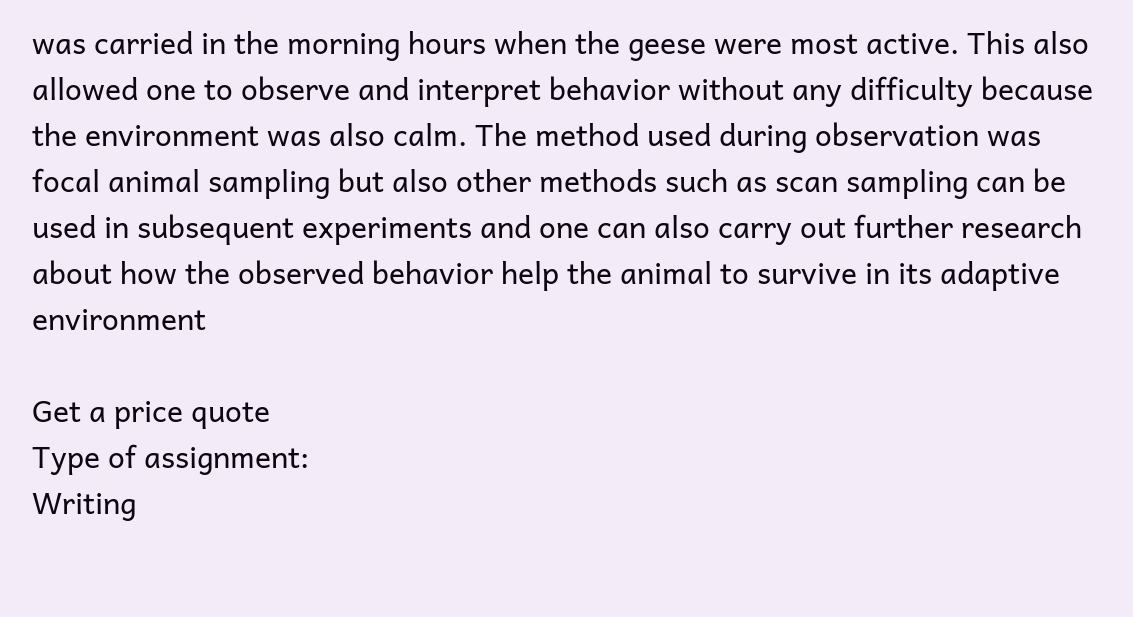was carried in the morning hours when the geese were most active. This also allowed one to observe and interpret behavior without any difficulty because the environment was also calm. The method used during observation was focal animal sampling but also other methods such as scan sampling can be used in subsequent experiments and one can also carry out further research about how the observed behavior help the animal to survive in its adaptive environment

Get a price quote
Type of assignment:
Writing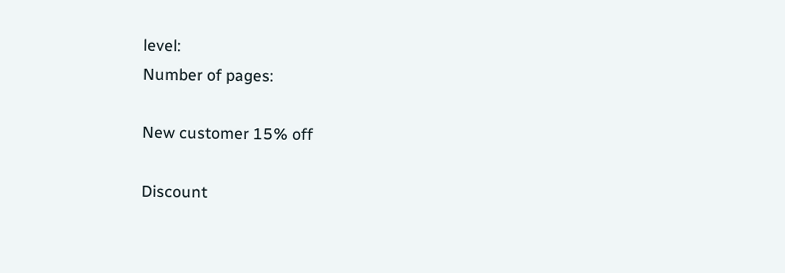level:
Number of pages:

New customer 15% off

Discount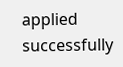applied successfully